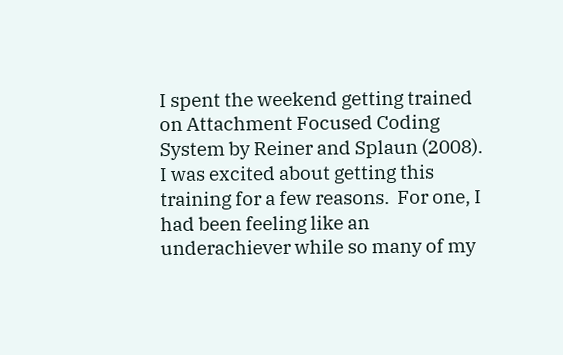I spent the weekend getting trained on Attachment Focused Coding System by Reiner and Splaun (2008).  I was excited about getting this training for a few reasons.  For one, I had been feeling like an underachiever while so many of my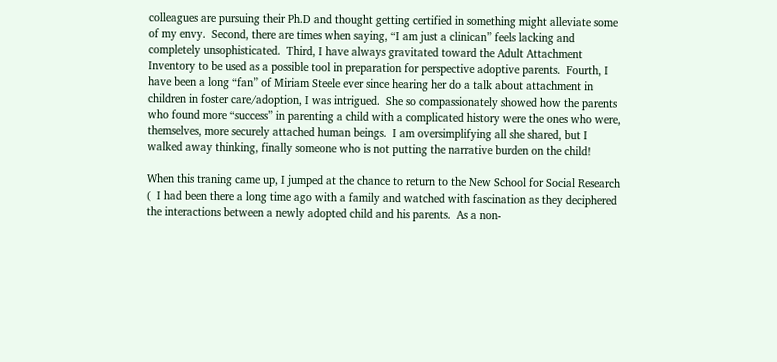colleagues are pursuing their Ph.D and thought getting certified in something might alleviate some of my envy.  Second, there are times when saying, “I am just a clinican” feels lacking and completely unsophisticated.  Third, I have always gravitated toward the Adult Attachment Inventory to be used as a possible tool in preparation for perspective adoptive parents.  Fourth, I have been a long “fan” of Miriam Steele ever since hearing her do a talk about attachment in children in foster care/adoption, I was intrigued.  She so compassionately showed how the parents who found more “success” in parenting a child with a complicated history were the ones who were, themselves, more securely attached human beings.  I am oversimplifying all she shared, but I walked away thinking, finally someone who is not putting the narrative burden on the child!

When this traning came up, I jumped at the chance to return to the New School for Social Research (  I had been there a long time ago with a family and watched with fascination as they deciphered the interactions between a newly adopted child and his parents.  As a non-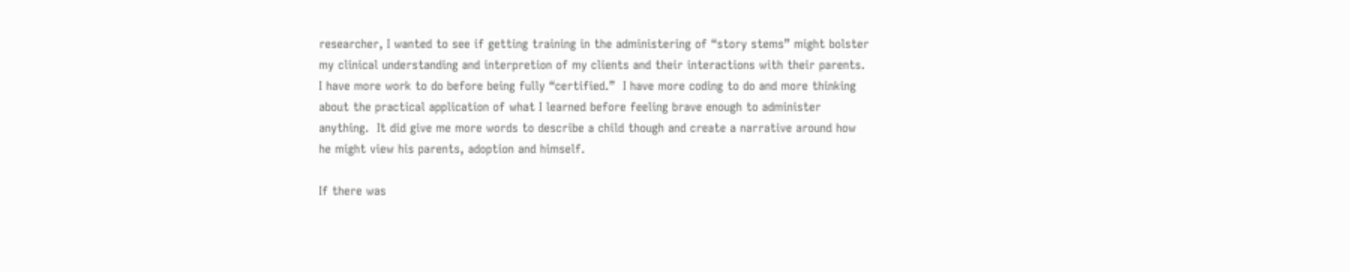researcher, I wanted to see if getting training in the administering of “story stems” might bolster my clinical understanding and interpretion of my clients and their interactions with their parents.  I have more work to do before being fully “certified.”  I have more coding to do and more thinking about the practical application of what I learned before feeling brave enough to administer anything.  It did give me more words to describe a child though and create a narrative around how he might view his parents, adoption and himself.

If there was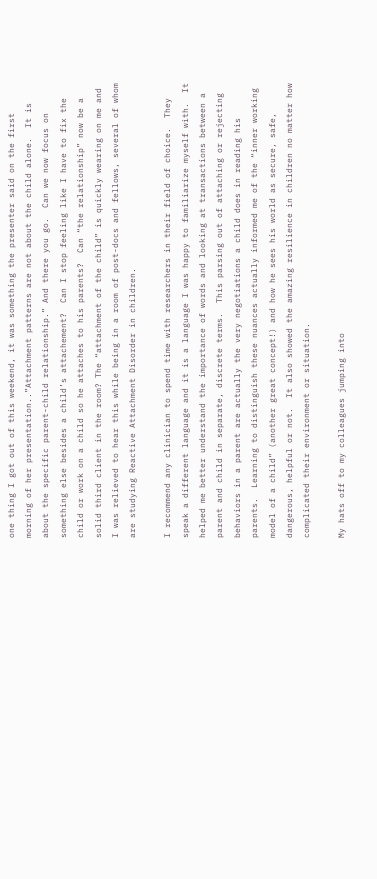one thing I got out of this weekend, it was something the presenter said on the first morning of her presentation..”Attachment patterns are not about the child alone.  It is about the specific parent-child relationship.” And there you go.  Can we now focus on something else besides a child’s attachement?  Can I stop feeling like I have to fix the child or work on a child so he attaches to his parents?  Can “the relationship” now be a solid third client in the room? The “attachment of the child” is quickly wearing on me and I was relieved to hear this while being in a room of post-docs and fellows, several of whom are studying Reactive Attachment Disorder in children.

I recommend any clinician to spend time with researchers in their field of choice.  They speak a different language and it is a language I was happy to familiarize myself with.  It helped me better understand the importance of words and looking at transactions between a parent and child in separate, discrete terms.  This parsing out of attaching or rejecting behaviors in a parent are actually the very negotiations a child does in reading his parents.  Learning to distinguish these nuances actually informed me of the “inner working model of a child” (another great concept!) and how he sees his world as secure, safe, dangerous, helpful or not.  It also showed the amazing resilience in children no matter how complicated their environment or situation.

My hats off to my colleagues jumping into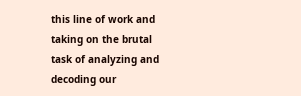this line of work and taking on the brutal task of analyzing and decoding our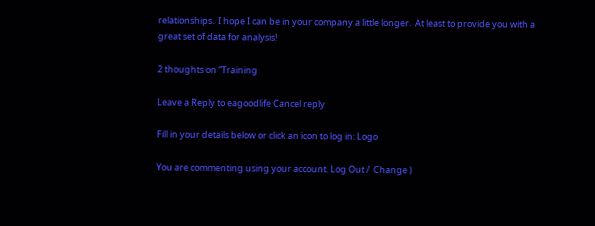relationships.  I hope I can be in your company a little longer.  At least to provide you with a great set of data for analysis!

2 thoughts on “Training

Leave a Reply to eagoodlife Cancel reply

Fill in your details below or click an icon to log in: Logo

You are commenting using your account. Log Out /  Change )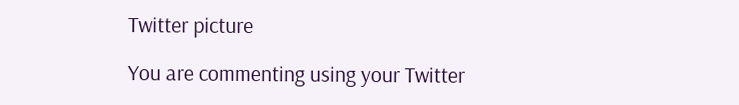Twitter picture

You are commenting using your Twitter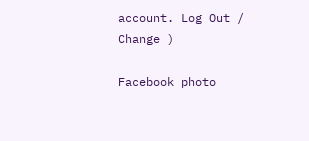account. Log Out /  Change )

Facebook photo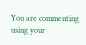You are commenting using your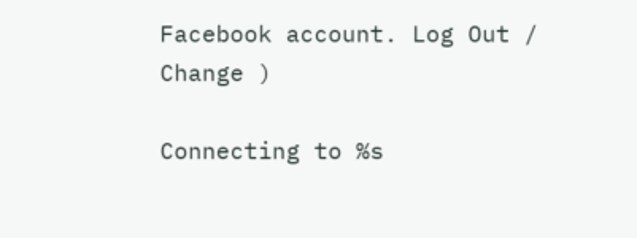Facebook account. Log Out /  Change )

Connecting to %s